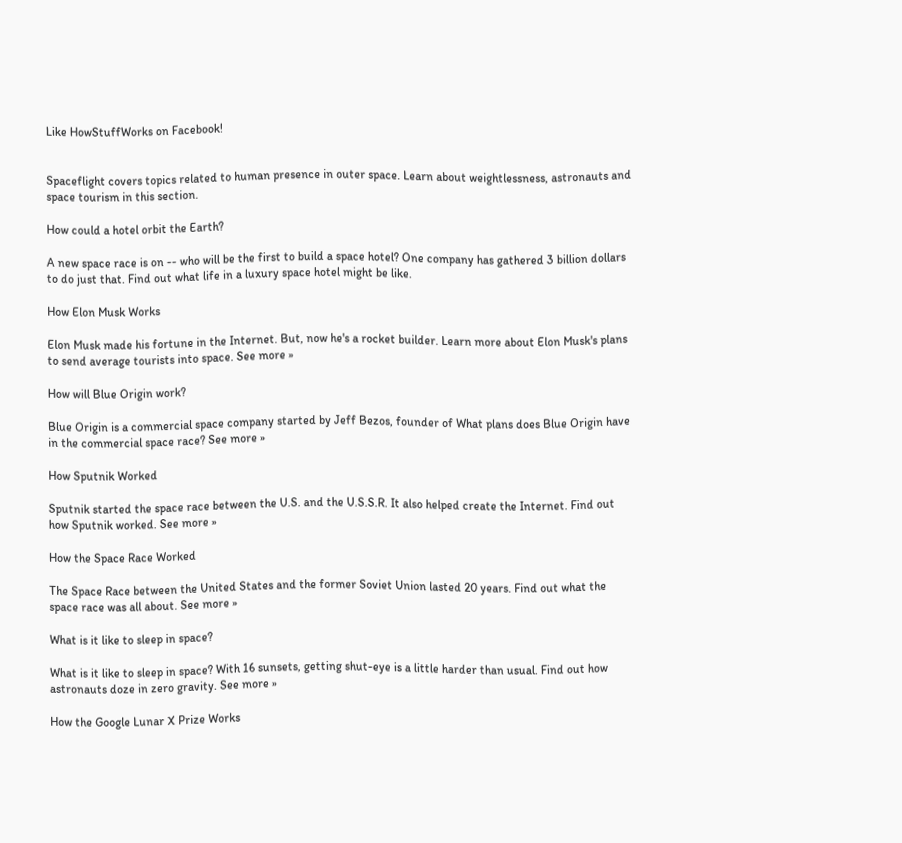Like HowStuffWorks on Facebook!


Spaceflight covers topics related to human presence in outer space. Learn about weightlessness, astronauts and space tourism in this section.

How could a hotel orbit the Earth?

A new space race is on -- who will be the first to build a space hotel? One company has gathered 3 billion dollars to do just that. Find out what life in a luxury space hotel might be like.

How Elon Musk Works

Elon Musk made his fortune in the Internet. But, now he's a rocket builder. Learn more about Elon Musk's plans to send average tourists into space. See more »

How will Blue Origin work?

Blue Origin is a commercial space company started by Jeff Bezos, founder of What plans does Blue Origin have in the commercial space race? See more »

How Sputnik Worked

Sputnik started the space race between the U.S. and the U.S.S.R. It also helped create the Internet. Find out how Sputnik worked. See more »

How the Space Race Worked

The Space Race between the United States and the former Soviet Union lasted 20 years. Find out what the space race was all about. See more »

What is it like to sleep in space?

What is it like to sleep in space? With 16 sunsets, getting shut-eye is a little harder than usual. Find out how astronauts doze in zero gravity. See more »

How the Google Lunar X Prize Works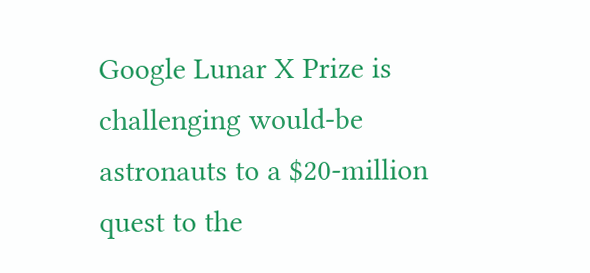Google Lunar X Prize is challenging would-be astronauts to a $20-million quest to the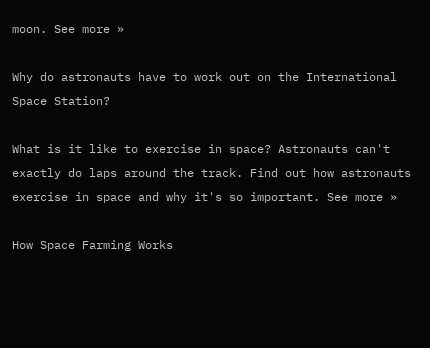moon. See more »

Why do astronauts have to work out on the International Space Station?

What is it like to exercise in space? Astronauts can't exactly do laps around the track. Find out how astronauts exercise in space and why it's so important. See more »

How Space Farming Works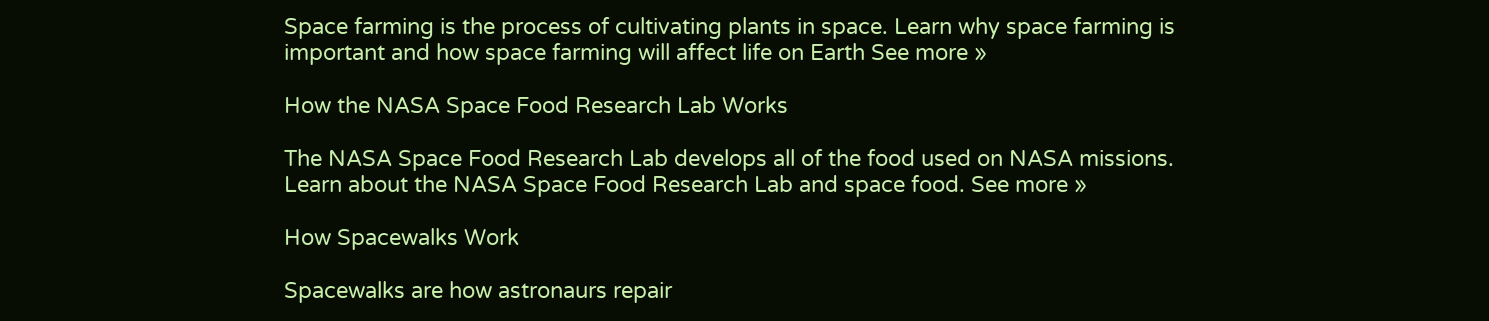Space farming is the process of cultivating plants in space. Learn why space farming is important and how space farming will affect life on Earth See more »

How the NASA Space Food Research Lab Works

The NASA Space Food Research Lab develops all of the food used on NASA missions. Learn about the NASA Space Food Research Lab and space food. See more »

How Spacewalks Work

Spacewalks are how astronaurs repair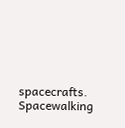spacecrafts. Spacewalking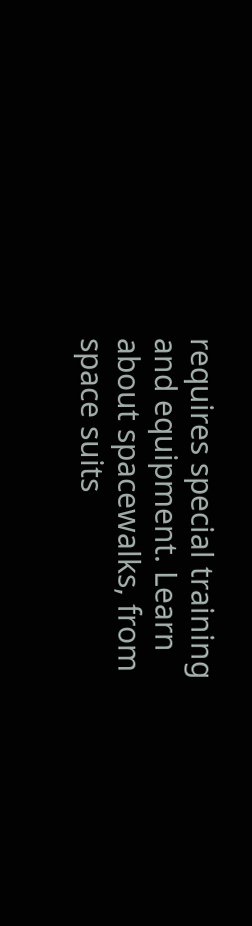requires special training and equipment. Learn about spacewalks, from space suits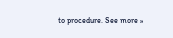to procedure. See more »